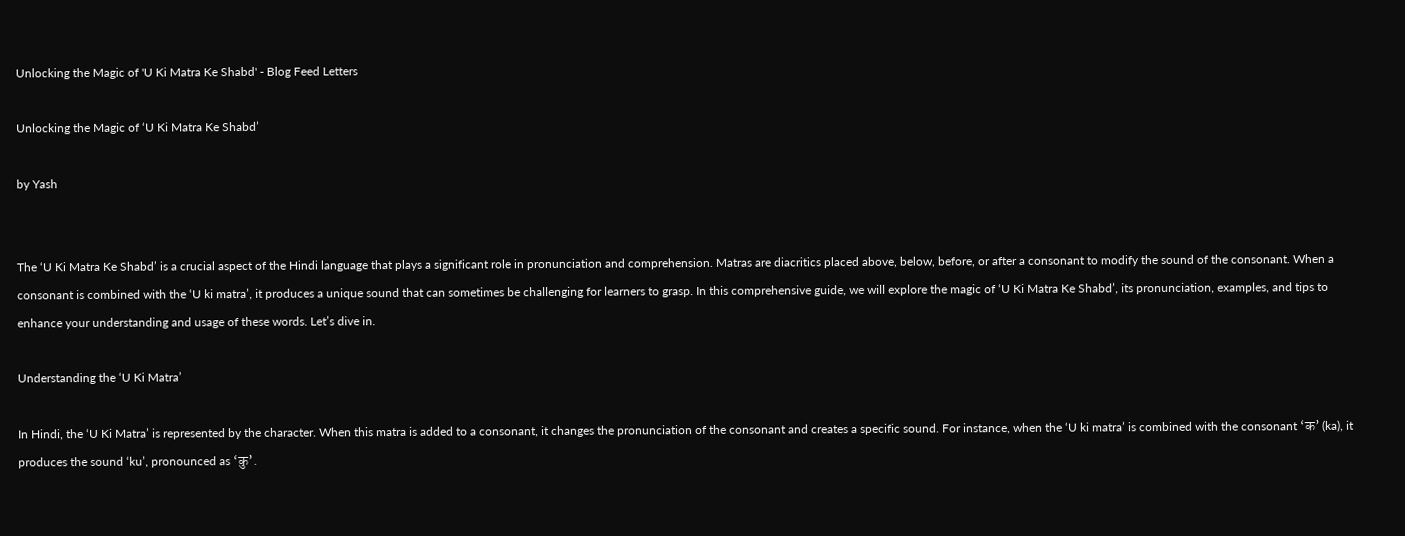Unlocking the Magic of 'U Ki Matra Ke Shabd' - Blog Feed Letters

Unlocking the Magic of ‘U Ki Matra Ke Shabd’

by Yash


The ‘U Ki Matra Ke Shabd’ is a crucial aspect of the Hindi language that plays a significant role in pronunciation and comprehension. Matras are diacritics placed above, below, before, or after a consonant to modify the sound of the consonant. When a consonant is combined with the ‘U ki matra’, it produces a unique sound that can sometimes be challenging for learners to grasp. In this comprehensive guide, we will explore the magic of ‘U Ki Matra Ke Shabd’, its pronunciation, examples, and tips to enhance your understanding and usage of these words. Let’s dive in.

Understanding the ‘U Ki Matra’

In Hindi, the ‘U Ki Matra’ is represented by the character. When this matra is added to a consonant, it changes the pronunciation of the consonant and creates a specific sound. For instance, when the ‘U ki matra’ is combined with the consonant ‘क’ (ka), it produces the sound ‘ku’, pronounced as ‘कु’.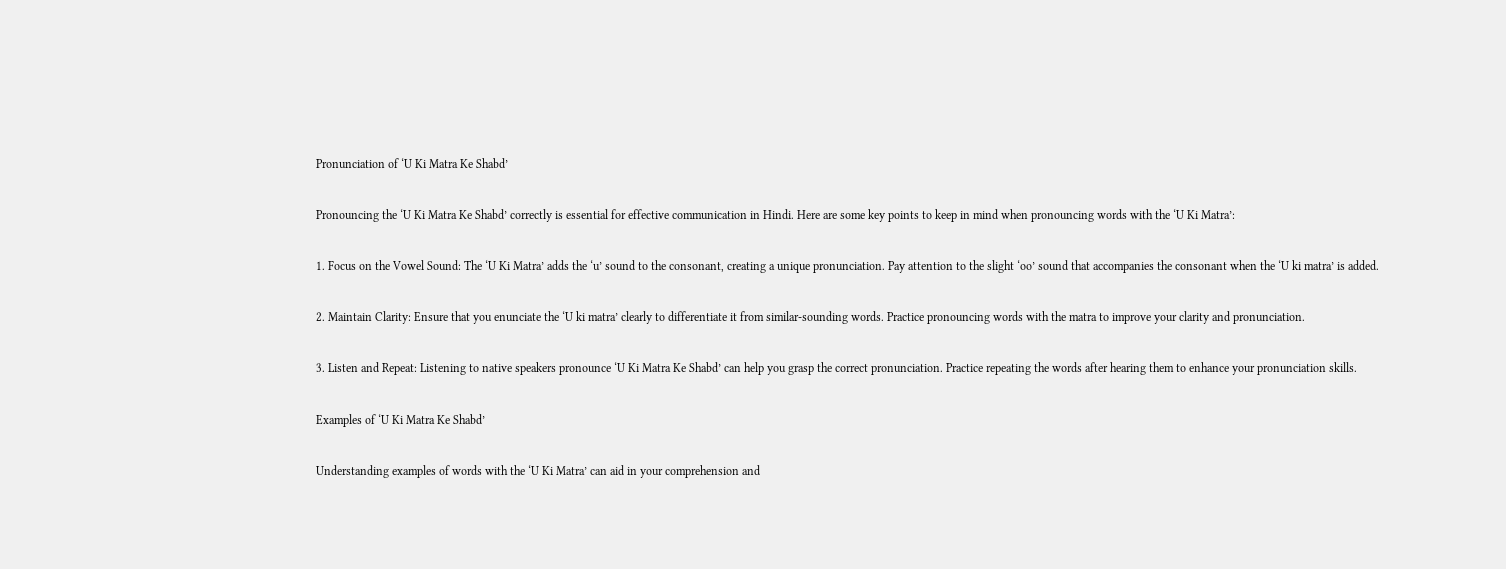Pronunciation of ‘U Ki Matra Ke Shabd’

Pronouncing the ‘U Ki Matra Ke Shabd’ correctly is essential for effective communication in Hindi. Here are some key points to keep in mind when pronouncing words with the ‘U Ki Matra’:

1. Focus on the Vowel Sound: The ‘U Ki Matra’ adds the ‘u’ sound to the consonant, creating a unique pronunciation. Pay attention to the slight ‘oo’ sound that accompanies the consonant when the ‘U ki matra’ is added.

2. Maintain Clarity: Ensure that you enunciate the ‘U ki matra’ clearly to differentiate it from similar-sounding words. Practice pronouncing words with the matra to improve your clarity and pronunciation.

3. Listen and Repeat: Listening to native speakers pronounce ‘U Ki Matra Ke Shabd’ can help you grasp the correct pronunciation. Practice repeating the words after hearing them to enhance your pronunciation skills.

Examples of ‘U Ki Matra Ke Shabd’

Understanding examples of words with the ‘U Ki Matra’ can aid in your comprehension and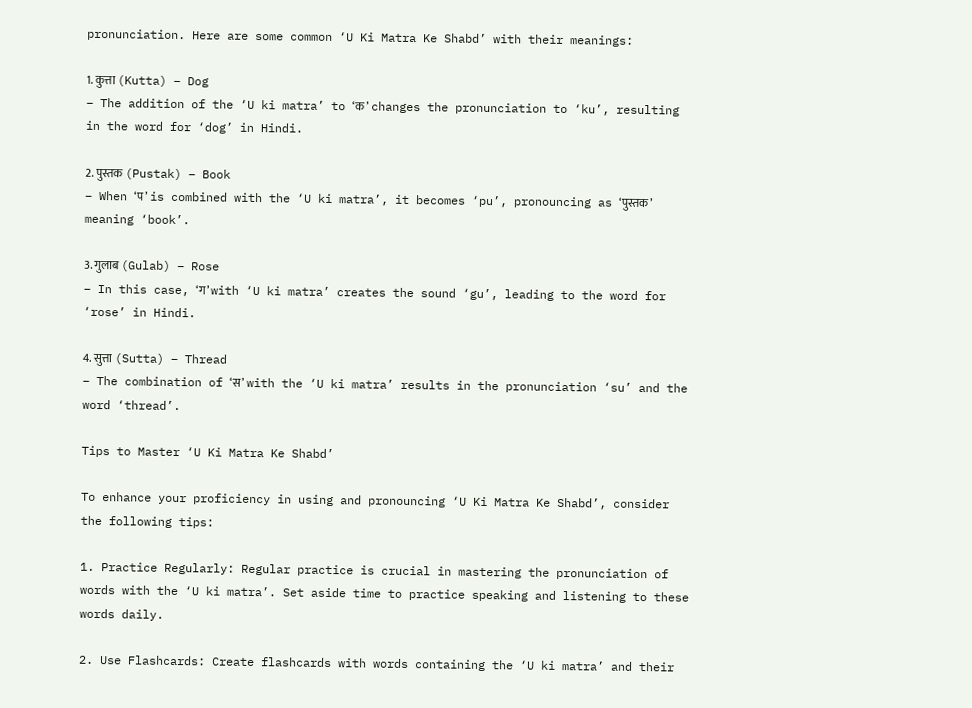pronunciation. Here are some common ‘U Ki Matra Ke Shabd’ with their meanings:

1. कुत्ता (Kutta) – Dog
– The addition of the ‘U ki matra’ to ‘क’ changes the pronunciation to ‘ku’, resulting in the word for ‘dog’ in Hindi.

2. पुस्तक (Pustak) – Book
– When ‘प’ is combined with the ‘U ki matra’, it becomes ‘pu’, pronouncing as ‘पुस्तक’ meaning ‘book’.

3. गुलाब (Gulab) – Rose
– In this case, ‘ग’ with ‘U ki matra’ creates the sound ‘gu’, leading to the word for ‘rose’ in Hindi.

4. सुत्ता (Sutta) – Thread
– The combination of ‘स’ with the ‘U ki matra’ results in the pronunciation ‘su’ and the word ‘thread’.

Tips to Master ‘U Ki Matra Ke Shabd’

To enhance your proficiency in using and pronouncing ‘U Ki Matra Ke Shabd’, consider the following tips:

1. Practice Regularly: Regular practice is crucial in mastering the pronunciation of words with the ‘U ki matra’. Set aside time to practice speaking and listening to these words daily.

2. Use Flashcards: Create flashcards with words containing the ‘U ki matra’ and their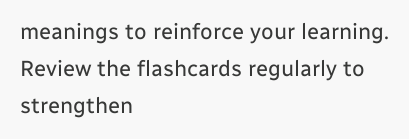meanings to reinforce your learning. Review the flashcards regularly to strengthen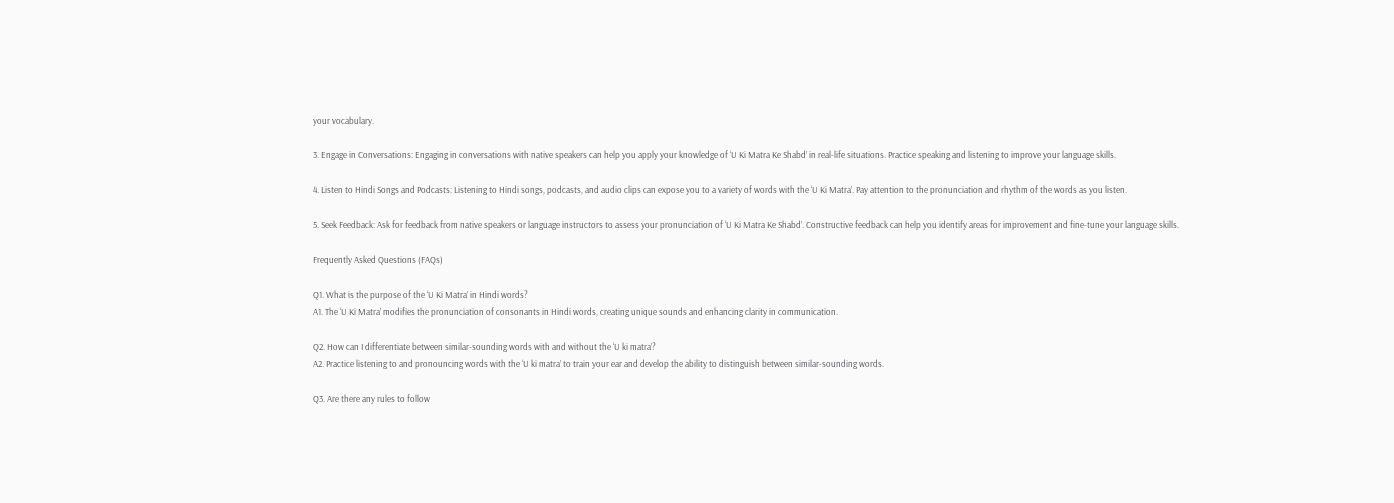your vocabulary.

3. Engage in Conversations: Engaging in conversations with native speakers can help you apply your knowledge of ‘U Ki Matra Ke Shabd’ in real-life situations. Practice speaking and listening to improve your language skills.

4. Listen to Hindi Songs and Podcasts: Listening to Hindi songs, podcasts, and audio clips can expose you to a variety of words with the ‘U Ki Matra’. Pay attention to the pronunciation and rhythm of the words as you listen.

5. Seek Feedback: Ask for feedback from native speakers or language instructors to assess your pronunciation of ‘U Ki Matra Ke Shabd’. Constructive feedback can help you identify areas for improvement and fine-tune your language skills.

Frequently Asked Questions (FAQs)

Q1. What is the purpose of the ‘U Ki Matra’ in Hindi words?
A1. The ‘U Ki Matra’ modifies the pronunciation of consonants in Hindi words, creating unique sounds and enhancing clarity in communication.

Q2. How can I differentiate between similar-sounding words with and without the ‘U ki matra’?
A2. Practice listening to and pronouncing words with the ‘U ki matra’ to train your ear and develop the ability to distinguish between similar-sounding words.

Q3. Are there any rules to follow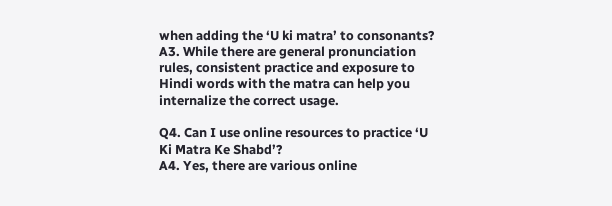when adding the ‘U ki matra’ to consonants?
A3. While there are general pronunciation rules, consistent practice and exposure to Hindi words with the matra can help you internalize the correct usage.

Q4. Can I use online resources to practice ‘U Ki Matra Ke Shabd’?
A4. Yes, there are various online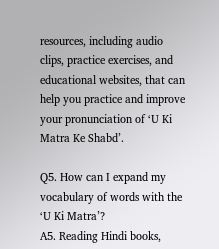resources, including audio clips, practice exercises, and educational websites, that can help you practice and improve your pronunciation of ‘U Ki Matra Ke Shabd’.

Q5. How can I expand my vocabulary of words with the ‘U Ki Matra’?
A5. Reading Hindi books,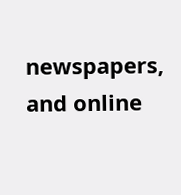newspapers, and online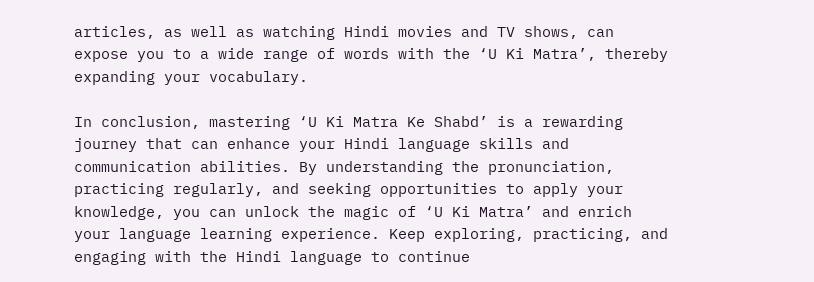articles, as well as watching Hindi movies and TV shows, can expose you to a wide range of words with the ‘U Ki Matra’, thereby expanding your vocabulary.

In conclusion, mastering ‘U Ki Matra Ke Shabd’ is a rewarding journey that can enhance your Hindi language skills and communication abilities. By understanding the pronunciation, practicing regularly, and seeking opportunities to apply your knowledge, you can unlock the magic of ‘U Ki Matra’ and enrich your language learning experience. Keep exploring, practicing, and engaging with the Hindi language to continue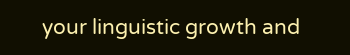your linguistic growth and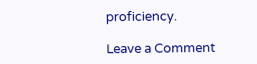proficiency.

Leave a Comment